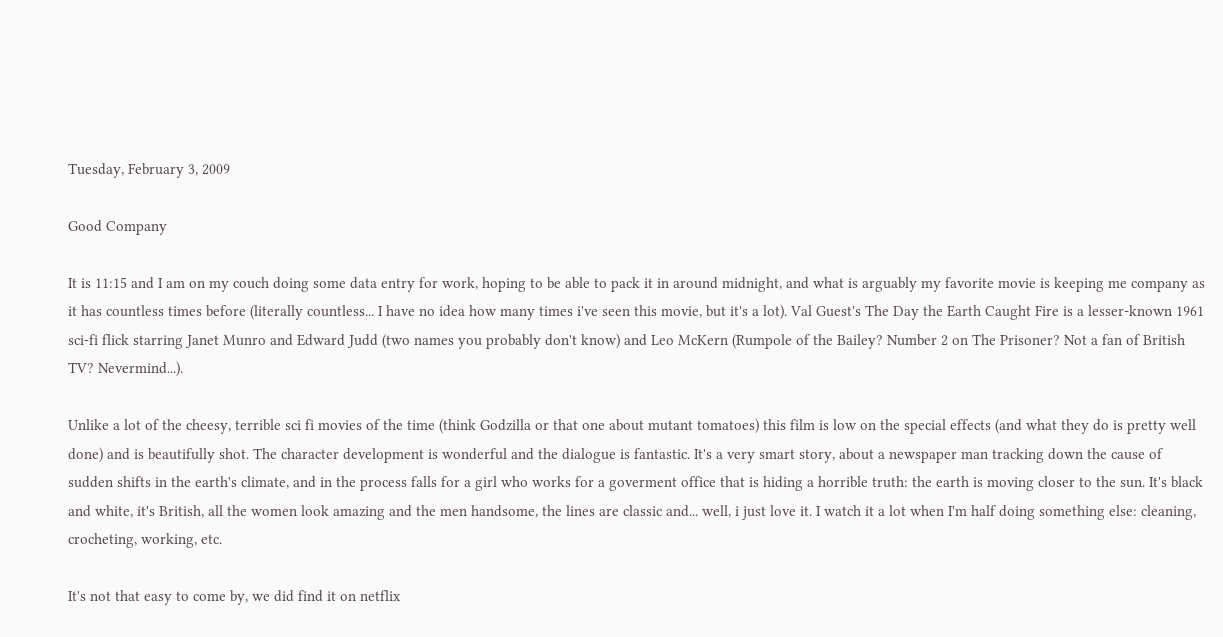Tuesday, February 3, 2009

Good Company

It is 11:15 and I am on my couch doing some data entry for work, hoping to be able to pack it in around midnight, and what is arguably my favorite movie is keeping me company as it has countless times before (literally countless... I have no idea how many times i've seen this movie, but it's a lot). Val Guest's The Day the Earth Caught Fire is a lesser-known 1961 sci-fi flick starring Janet Munro and Edward Judd (two names you probably don't know) and Leo McKern (Rumpole of the Bailey? Number 2 on The Prisoner? Not a fan of British TV? Nevermind...).

Unlike a lot of the cheesy, terrible sci fi movies of the time (think Godzilla or that one about mutant tomatoes) this film is low on the special effects (and what they do is pretty well done) and is beautifully shot. The character development is wonderful and the dialogue is fantastic. It's a very smart story, about a newspaper man tracking down the cause of sudden shifts in the earth's climate, and in the process falls for a girl who works for a goverment office that is hiding a horrible truth: the earth is moving closer to the sun. It's black and white, it's British, all the women look amazing and the men handsome, the lines are classic and... well, i just love it. I watch it a lot when I'm half doing something else: cleaning, crocheting, working, etc.

It's not that easy to come by, we did find it on netflix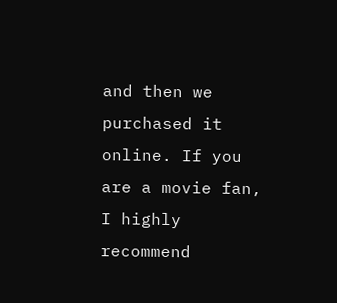and then we purchased it online. If you are a movie fan, I highly recommend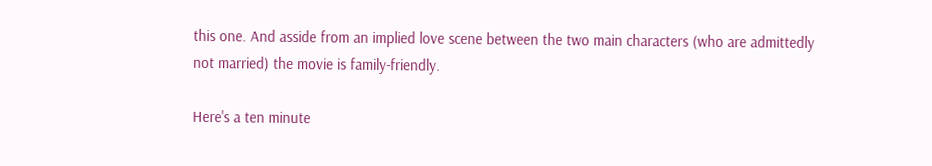this one. And asside from an implied love scene between the two main characters (who are admittedly not married) the movie is family-friendly.

Here's a ten minute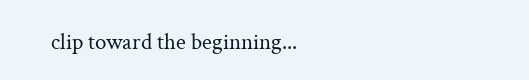clip toward the beginning...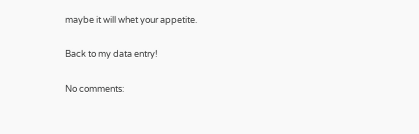maybe it will whet your appetite.

Back to my data entry!

No comments: